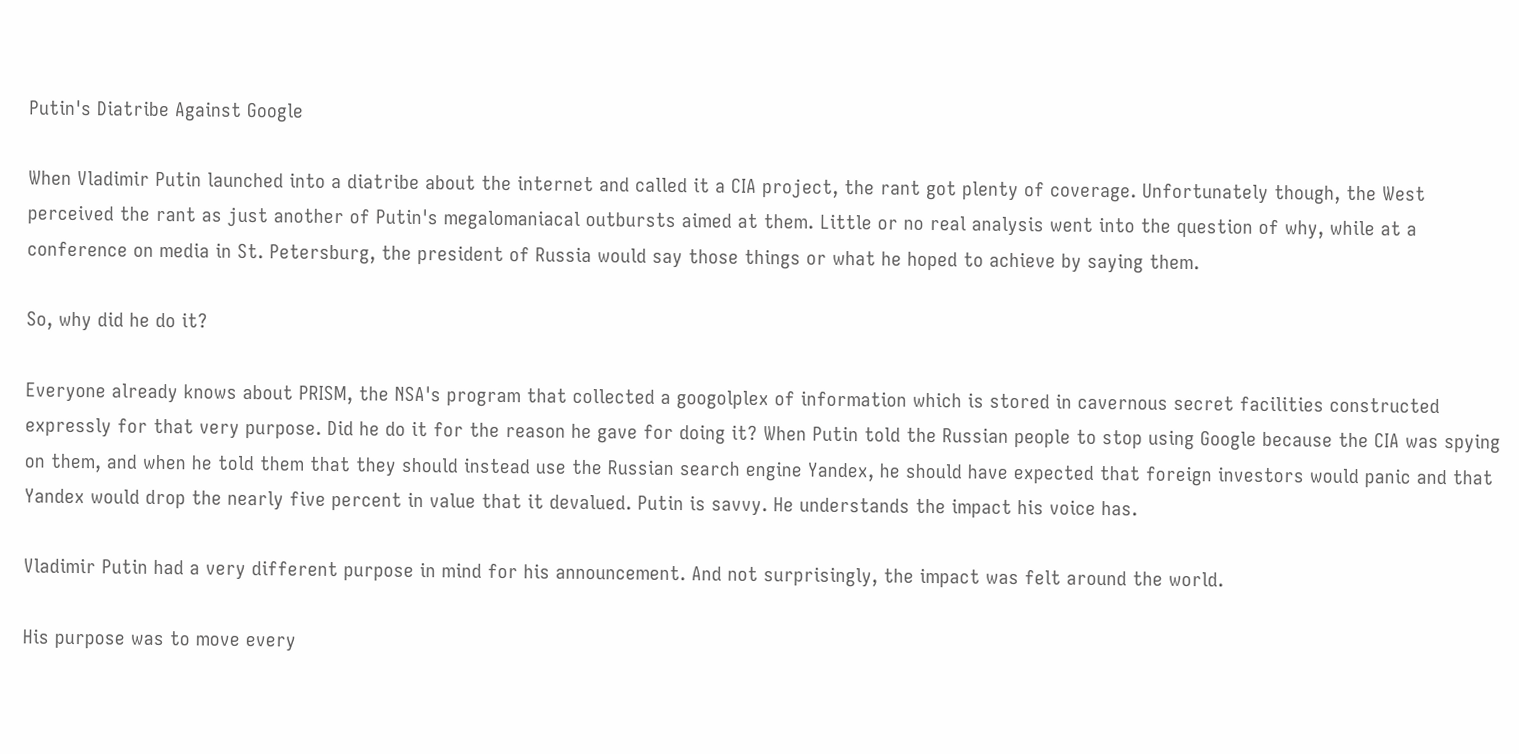Putin's Diatribe Against Google

When Vladimir Putin launched into a diatribe about the internet and called it a CIA project, the rant got plenty of coverage. Unfortunately though, the West perceived the rant as just another of Putin's megalomaniacal outbursts aimed at them. Little or no real analysis went into the question of why, while at a conference on media in St. Petersburg, the president of Russia would say those things or what he hoped to achieve by saying them.

So, why did he do it?

Everyone already knows about PRISM, the NSA's program that collected a googolplex of information which is stored in cavernous secret facilities constructed expressly for that very purpose. Did he do it for the reason he gave for doing it? When Putin told the Russian people to stop using Google because the CIA was spying on them, and when he told them that they should instead use the Russian search engine Yandex, he should have expected that foreign investors would panic and that Yandex would drop the nearly five percent in value that it devalued. Putin is savvy. He understands the impact his voice has.

Vladimir Putin had a very different purpose in mind for his announcement. And not surprisingly, the impact was felt around the world.

His purpose was to move every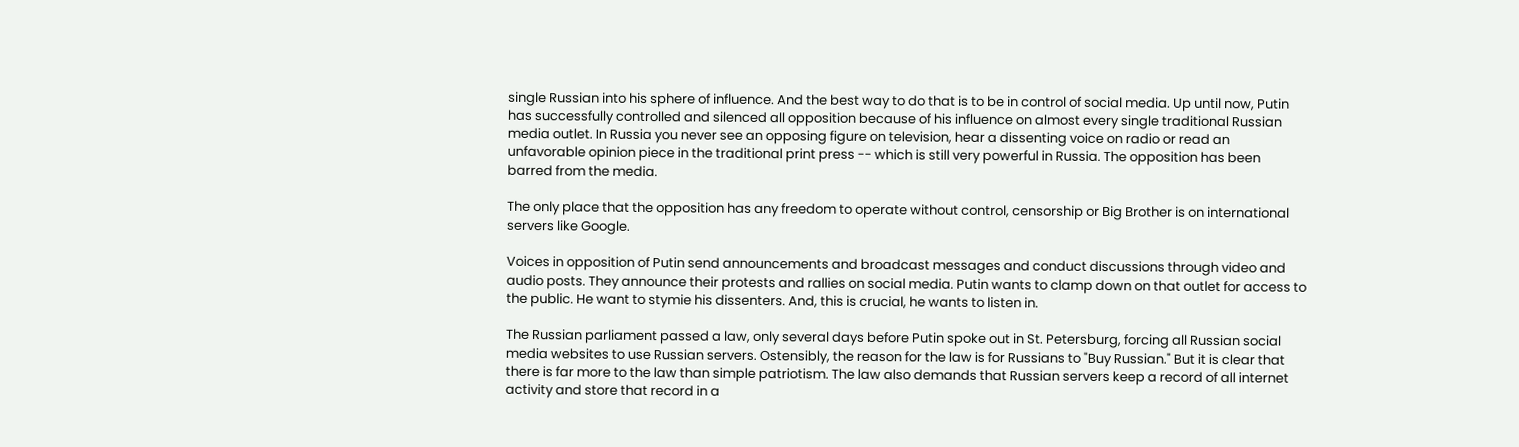single Russian into his sphere of influence. And the best way to do that is to be in control of social media. Up until now, Putin has successfully controlled and silenced all opposition because of his influence on almost every single traditional Russian media outlet. In Russia you never see an opposing figure on television, hear a dissenting voice on radio or read an unfavorable opinion piece in the traditional print press -- which is still very powerful in Russia. The opposition has been barred from the media.

The only place that the opposition has any freedom to operate without control, censorship or Big Brother is on international servers like Google.

Voices in opposition of Putin send announcements and broadcast messages and conduct discussions through video and audio posts. They announce their protests and rallies on social media. Putin wants to clamp down on that outlet for access to the public. He want to stymie his dissenters. And, this is crucial, he wants to listen in.

The Russian parliament passed a law, only several days before Putin spoke out in St. Petersburg, forcing all Russian social media websites to use Russian servers. Ostensibly, the reason for the law is for Russians to "Buy Russian." But it is clear that there is far more to the law than simple patriotism. The law also demands that Russian servers keep a record of all internet activity and store that record in a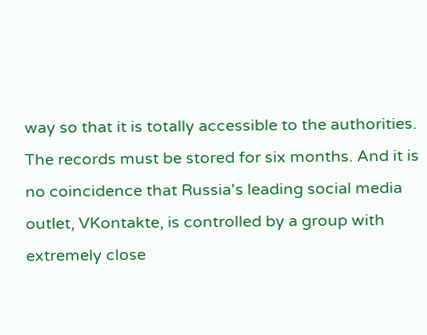way so that it is totally accessible to the authorities. The records must be stored for six months. And it is no coincidence that Russia's leading social media outlet, VKontakte, is controlled by a group with extremely close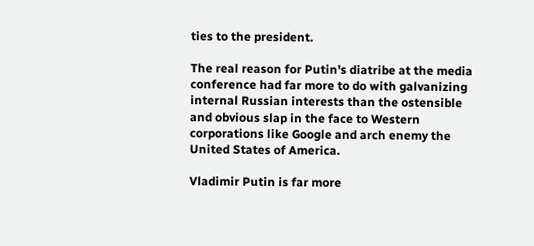ties to the president.

The real reason for Putin's diatribe at the media conference had far more to do with galvanizing internal Russian interests than the ostensible and obvious slap in the face to Western corporations like Google and arch enemy the United States of America.

Vladimir Putin is far more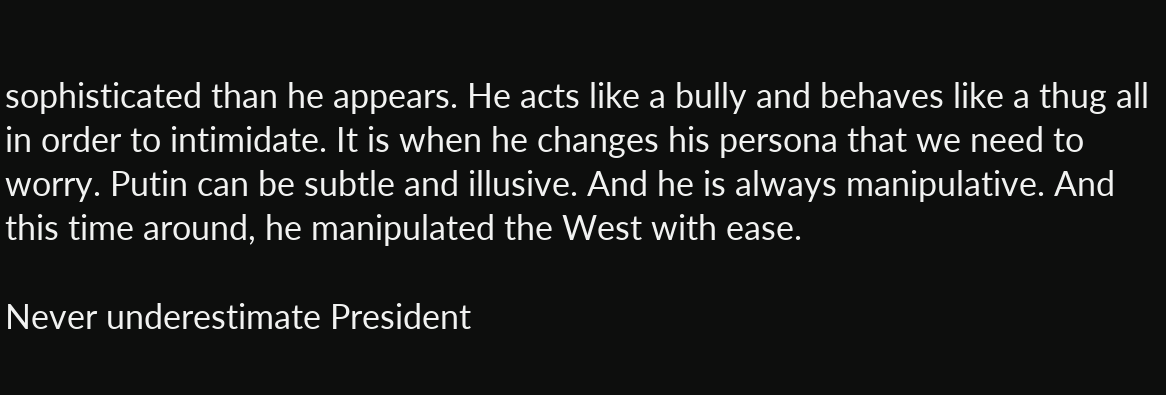sophisticated than he appears. He acts like a bully and behaves like a thug all in order to intimidate. It is when he changes his persona that we need to worry. Putin can be subtle and illusive. And he is always manipulative. And this time around, he manipulated the West with ease.

Never underestimate President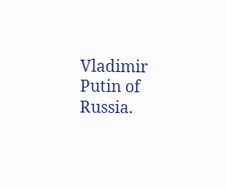Vladimir Putin of Russia.